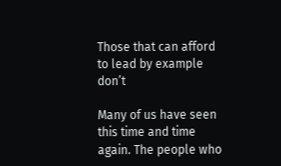Those that can afford to lead by example don’t

Many of us have seen this time and time again. The people who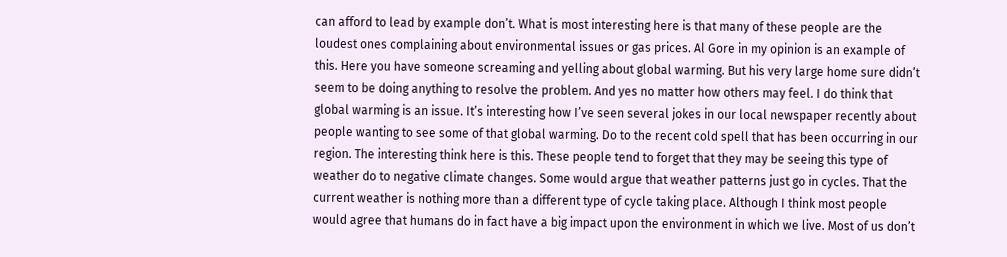can afford to lead by example don’t. What is most interesting here is that many of these people are the loudest ones complaining about environmental issues or gas prices. Al Gore in my opinion is an example of this. Here you have someone screaming and yelling about global warming. But his very large home sure didn’t seem to be doing anything to resolve the problem. And yes no matter how others may feel. I do think that global warming is an issue. It’s interesting how I’ve seen several jokes in our local newspaper recently about people wanting to see some of that global warming. Do to the recent cold spell that has been occurring in our region. The interesting think here is this. These people tend to forget that they may be seeing this type of weather do to negative climate changes. Some would argue that weather patterns just go in cycles. That the current weather is nothing more than a different type of cycle taking place. Although I think most people would agree that humans do in fact have a big impact upon the environment in which we live. Most of us don’t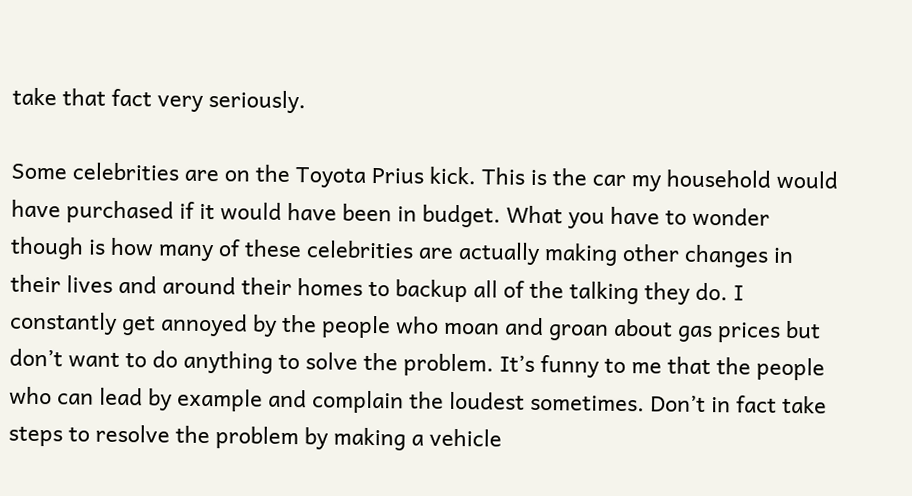take that fact very seriously.

Some celebrities are on the Toyota Prius kick. This is the car my household would have purchased if it would have been in budget. What you have to wonder though is how many of these celebrities are actually making other changes in their lives and around their homes to backup all of the talking they do. I constantly get annoyed by the people who moan and groan about gas prices but don’t want to do anything to solve the problem. It’s funny to me that the people who can lead by example and complain the loudest sometimes. Don’t in fact take steps to resolve the problem by making a vehicle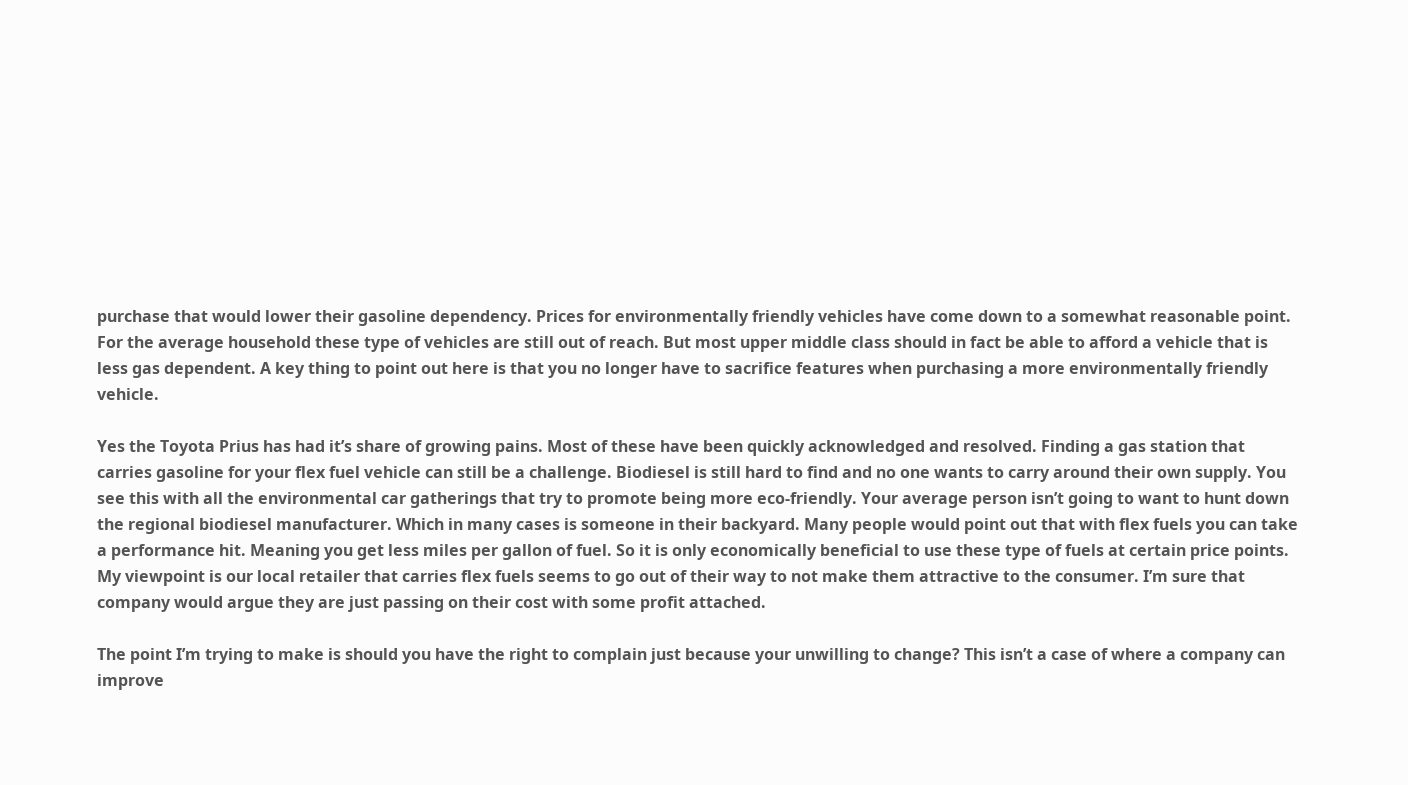purchase that would lower their gasoline dependency. Prices for environmentally friendly vehicles have come down to a somewhat reasonable point. For the average household these type of vehicles are still out of reach. But most upper middle class should in fact be able to afford a vehicle that is less gas dependent. A key thing to point out here is that you no longer have to sacrifice features when purchasing a more environmentally friendly vehicle.

Yes the Toyota Prius has had it’s share of growing pains. Most of these have been quickly acknowledged and resolved. Finding a gas station that carries gasoline for your flex fuel vehicle can still be a challenge. Biodiesel is still hard to find and no one wants to carry around their own supply. You see this with all the environmental car gatherings that try to promote being more eco-friendly. Your average person isn’t going to want to hunt down the regional biodiesel manufacturer. Which in many cases is someone in their backyard. Many people would point out that with flex fuels you can take a performance hit. Meaning you get less miles per gallon of fuel. So it is only economically beneficial to use these type of fuels at certain price points. My viewpoint is our local retailer that carries flex fuels seems to go out of their way to not make them attractive to the consumer. I’m sure that company would argue they are just passing on their cost with some profit attached.

The point I’m trying to make is should you have the right to complain just because your unwilling to change? This isn’t a case of where a company can improve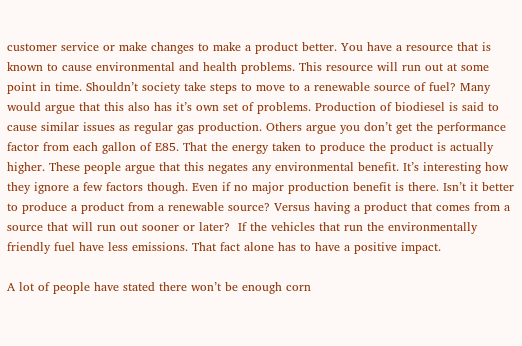customer service or make changes to make a product better. You have a resource that is known to cause environmental and health problems. This resource will run out at some point in time. Shouldn’t society take steps to move to a renewable source of fuel? Many would argue that this also has it’s own set of problems. Production of biodiesel is said to cause similar issues as regular gas production. Others argue you don’t get the performance factor from each gallon of E85. That the energy taken to produce the product is actually higher. These people argue that this negates any environmental benefit. It’s interesting how they ignore a few factors though. Even if no major production benefit is there. Isn’t it better to produce a product from a renewable source? Versus having a product that comes from a source that will run out sooner or later?  If the vehicles that run the environmentally friendly fuel have less emissions. That fact alone has to have a positive impact.

A lot of people have stated there won’t be enough corn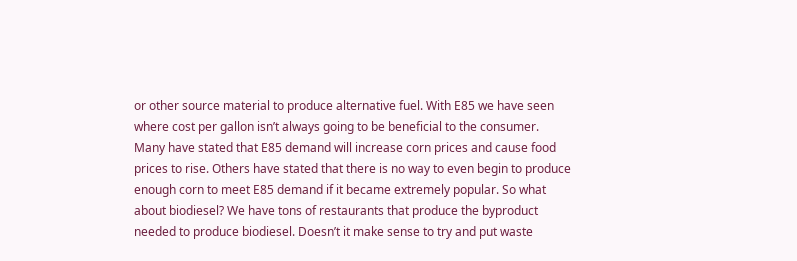or other source material to produce alternative fuel. With E85 we have seen where cost per gallon isn’t always going to be beneficial to the consumer. Many have stated that E85 demand will increase corn prices and cause food prices to rise. Others have stated that there is no way to even begin to produce enough corn to meet E85 demand if it became extremely popular. So what about biodiesel? We have tons of restaurants that produce the byproduct needed to produce biodiesel. Doesn’t it make sense to try and put waste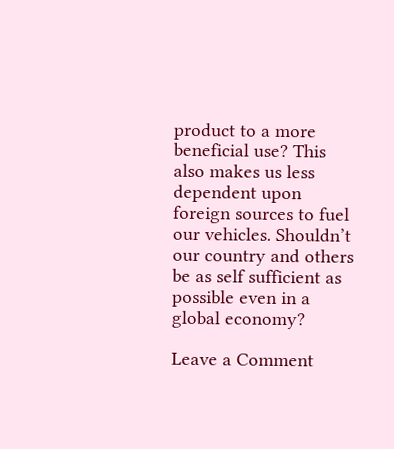product to a more beneficial use? This also makes us less dependent upon foreign sources to fuel our vehicles. Shouldn’t our country and others be as self sufficient as possible even in a global economy?

Leave a Comment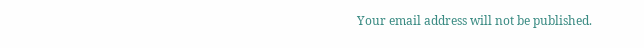Your email address will not be published.